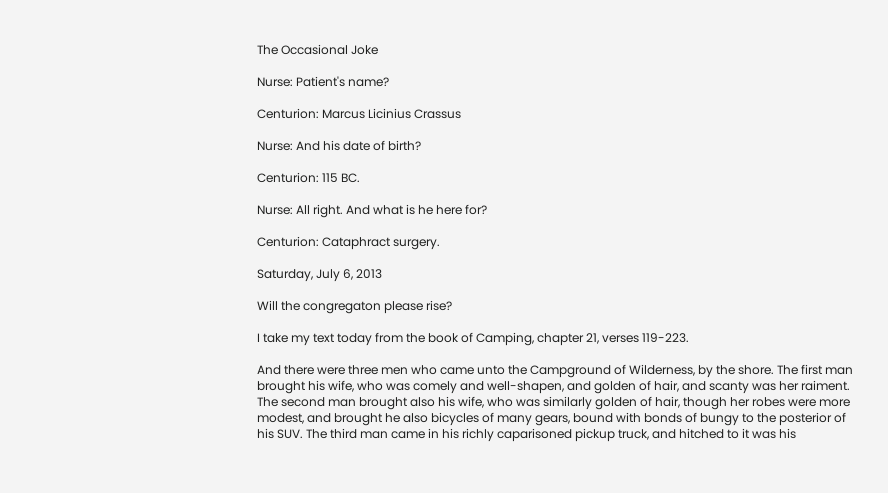The Occasional Joke

Nurse: Patient's name?

Centurion: Marcus Licinius Crassus

Nurse: And his date of birth?

Centurion: 115 BC.

Nurse: All right. And what is he here for?

Centurion: Cataphract surgery.

Saturday, July 6, 2013

Will the congregaton please rise?

I take my text today from the book of Camping, chapter 21, verses 119-223.

And there were three men who came unto the Campground of Wilderness, by the shore. The first man brought his wife, who was comely and well-shapen, and golden of hair, and scanty was her raiment. The second man brought also his wife, who was similarly golden of hair, though her robes were more modest, and brought he also bicycles of many gears, bound with bonds of bungy to the posterior of his SUV. The third man came in his richly caparisoned pickup truck, and hitched to it was his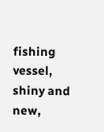fishing vessel, shiny and new,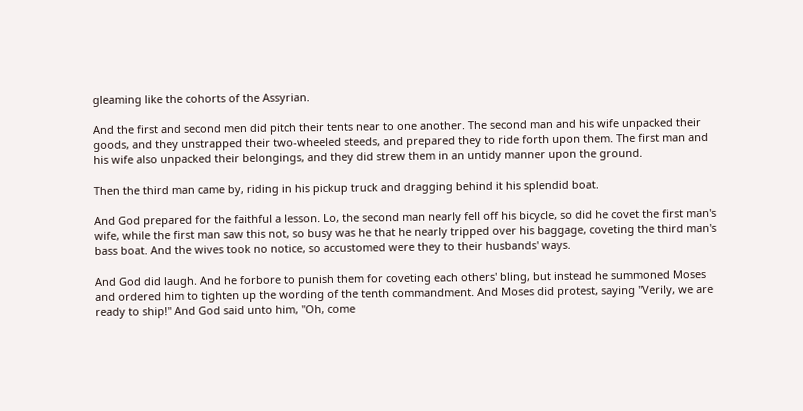gleaming like the cohorts of the Assyrian.

And the first and second men did pitch their tents near to one another. The second man and his wife unpacked their goods, and they unstrapped their two-wheeled steeds, and prepared they to ride forth upon them. The first man and his wife also unpacked their belongings, and they did strew them in an untidy manner upon the ground.

Then the third man came by, riding in his pickup truck and dragging behind it his splendid boat.

And God prepared for the faithful a lesson. Lo, the second man nearly fell off his bicycle, so did he covet the first man's wife, while the first man saw this not, so busy was he that he nearly tripped over his baggage, coveting the third man's bass boat. And the wives took no notice, so accustomed were they to their husbands' ways.

And God did laugh. And he forbore to punish them for coveting each others' bling, but instead he summoned Moses and ordered him to tighten up the wording of the tenth commandment. And Moses did protest, saying "Verily, we are ready to ship!" And God said unto him, "Oh, come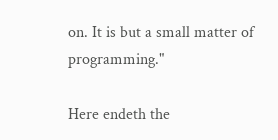on. It is but a small matter of programming."

Here endeth the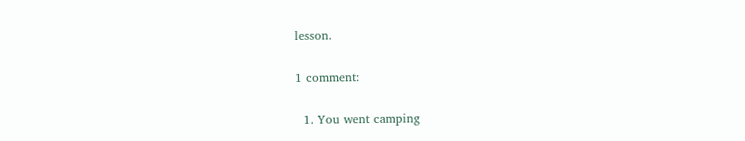lesson.

1 comment:

  1. You went camping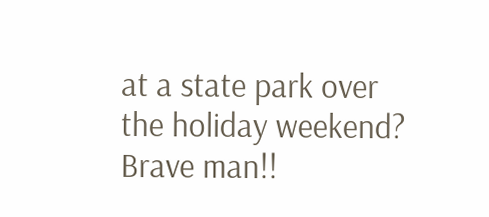at a state park over the holiday weekend? Brave man!!